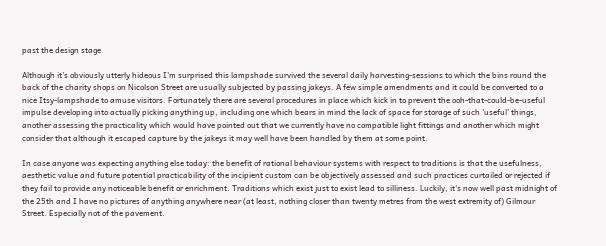past the design stage

Although it's obviously utterly hideous I'm surprised this lampshade survived the several daily harvesting-sessions to which the bins round the back of the charity shops on Nicolson Street are usually subjected by passing jakeys. A few simple amendments and it could be converted to a nice Itsy-lampshade to amuse visitors. Fortunately there are several procedures in place which kick in to prevent the ooh-that-could-be-useful impulse developing into actually picking anything up, including one which bears in mind the lack of space for storage of such 'useful' things, another assessing the practicality which would have pointed out that we currently have no compatible light fittings and another which might consider that although it escaped capture by the jakeys it may well have been handled by them at some point.

In case anyone was expecting anything else today: the benefit of rational behaviour systems with respect to traditions is that the usefulness, aesthetic value and future potential practicability of the incipient custom can be objectively assessed and such practices curtailed or rejected if they fail to provide any noticeable benefit or enrichment. Traditions which exist just to exist lead to silliness. Luckily, it's now well past midnight of the 25th and I have no pictures of anything anywhere near (at least, nothing closer than twenty metres from the west extremity of) Gilmour Street. Especially not of the pavement.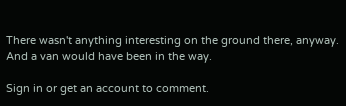There wasn't anything interesting on the ground there, anyway. And a van would have been in the way.

Sign in or get an account to comment.